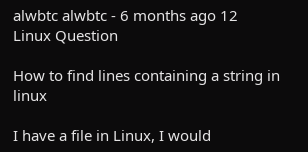alwbtc alwbtc - 6 months ago 12
Linux Question

How to find lines containing a string in linux

I have a file in Linux, I would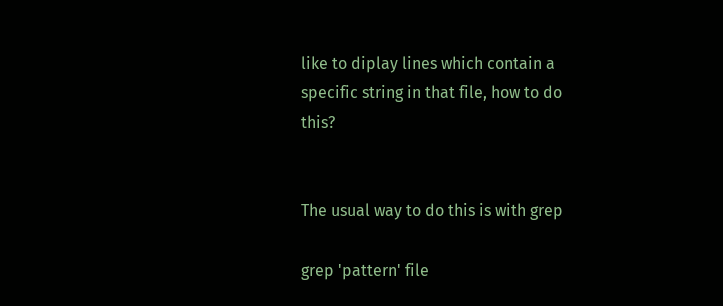like to diplay lines which contain a specific string in that file, how to do this?


The usual way to do this is with grep

grep 'pattern' file